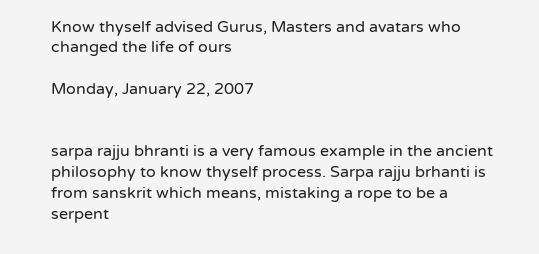Know thyself advised Gurus, Masters and avatars who changed the life of ours

Monday, January 22, 2007


sarpa rajju bhranti is a very famous example in the ancient philosophy to know thyself process. Sarpa rajju brhanti is from sanskrit which means, mistaking a rope to be a serpent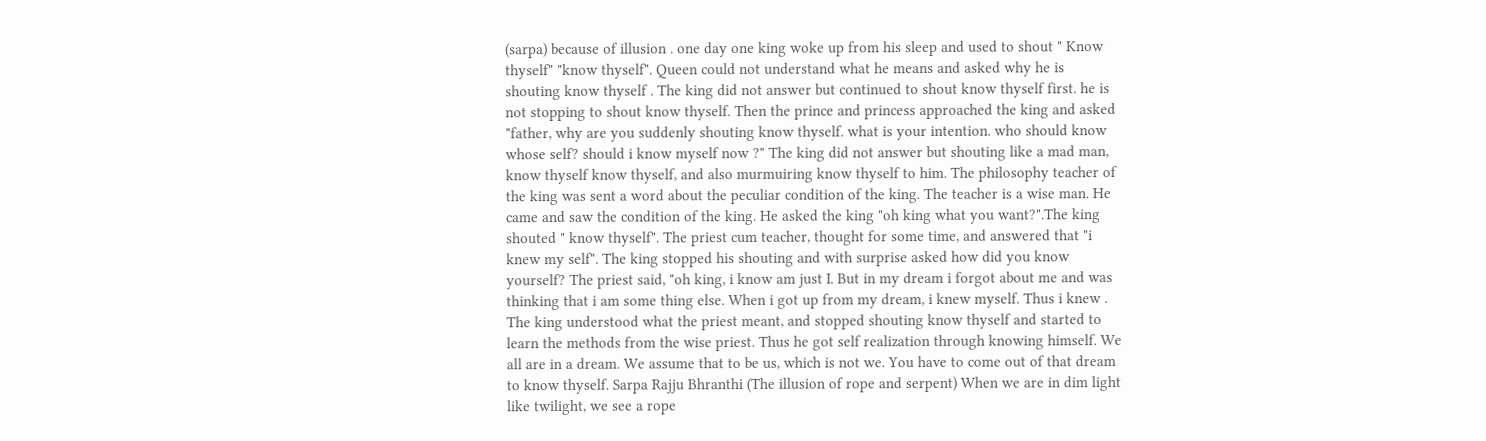(sarpa) because of illusion . one day one king woke up from his sleep and used to shout " Know thyself" "know thyself". Queen could not understand what he means and asked why he is shouting know thyself . The king did not answer but continued to shout know thyself first. he is not stopping to shout know thyself. Then the prince and princess approached the king and asked "father, why are you suddenly shouting know thyself. what is your intention. who should know whose self? should i know myself now ?" The king did not answer but shouting like a mad man, know thyself know thyself, and also murmuiring know thyself to him. The philosophy teacher of the king was sent a word about the peculiar condition of the king. The teacher is a wise man. He came and saw the condition of the king. He asked the king "oh king what you want?".The king shouted " know thyself". The priest cum teacher, thought for some time, and answered that "i knew my self". The king stopped his shouting and with surprise asked how did you know yourself? The priest said, "oh king, i know am just I. But in my dream i forgot about me and was thinking that i am some thing else. When i got up from my dream, i knew myself. Thus i knew . The king understood what the priest meant, and stopped shouting know thyself and started to learn the methods from the wise priest. Thus he got self realization through knowing himself. We all are in a dream. We assume that to be us, which is not we. You have to come out of that dream to know thyself. Sarpa Rajju Bhranthi (The illusion of rope and serpent) When we are in dim light like twilight, we see a rope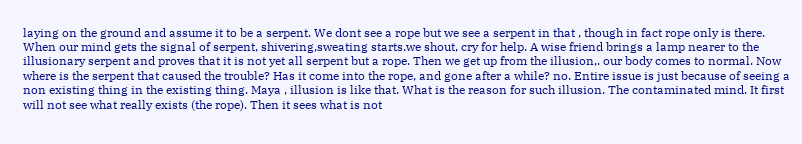laying on the ground and assume it to be a serpent. We dont see a rope but we see a serpent in that , though in fact rope only is there. When our mind gets the signal of serpent, shivering,sweating starts.we shout, cry for help. A wise friend brings a lamp nearer to the illusionary serpent and proves that it is not yet all serpent but a rope. Then we get up from the illusion,. our body comes to normal. Now where is the serpent that caused the trouble? Has it come into the rope, and gone after a while? no. Entire issue is just because of seeing a non existing thing in the existing thing. Maya , illusion is like that. What is the reason for such illusion. The contaminated mind. It first will not see what really exists (the rope). Then it sees what is not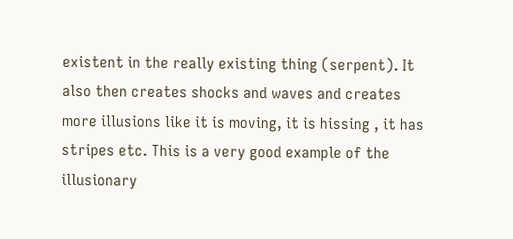existent in the really existing thing (serpent). It also then creates shocks and waves and creates more illusions like it is moving, it is hissing , it has stripes etc. This is a very good example of the illusionary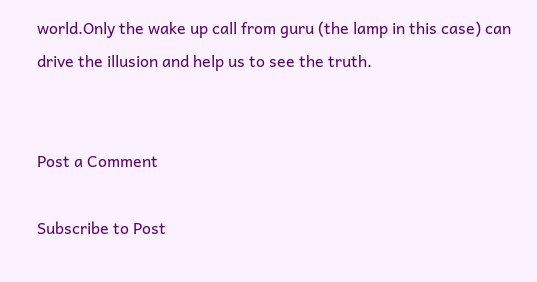world.Only the wake up call from guru (the lamp in this case) can drive the illusion and help us to see the truth.


Post a Comment

Subscribe to Post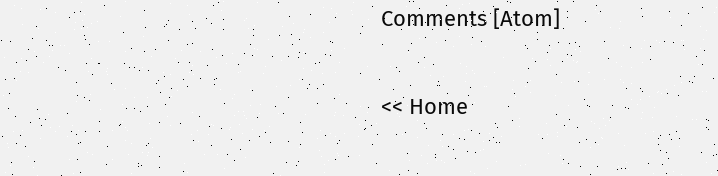Comments [Atom]

<< Home